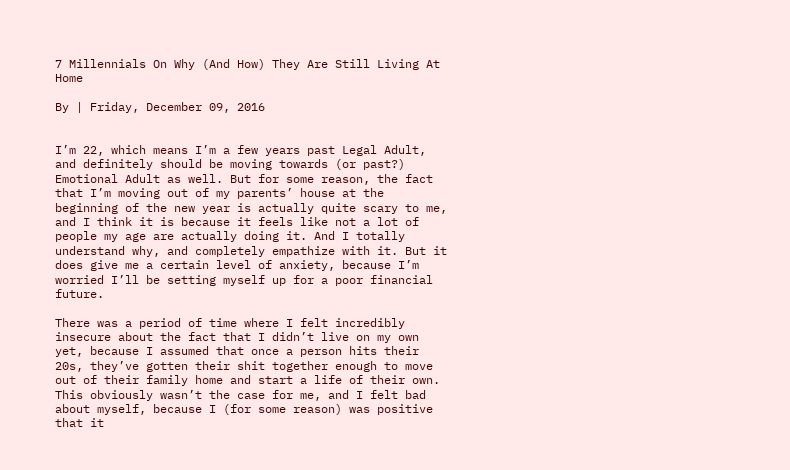7 Millennials On Why (And How) They Are Still Living At Home

By | Friday, December 09, 2016


I’m 22, which means I’m a few years past Legal Adult, and definitely should be moving towards (or past?) Emotional Adult as well. But for some reason, the fact that I’m moving out of my parents’ house at the beginning of the new year is actually quite scary to me, and I think it is because it feels like not a lot of people my age are actually doing it. And I totally understand why, and completely empathize with it. But it does give me a certain level of anxiety, because I’m worried I’ll be setting myself up for a poor financial future.

There was a period of time where I felt incredibly insecure about the fact that I didn’t live on my own yet, because I assumed that once a person hits their 20s, they’ve gotten their shit together enough to move out of their family home and start a life of their own. This obviously wasn’t the case for me, and I felt bad about myself, because I (for some reason) was positive that it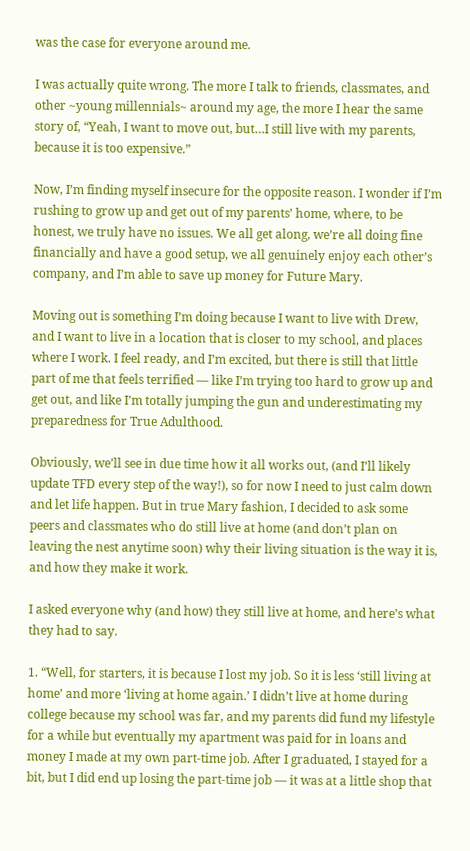was the case for everyone around me.

I was actually quite wrong. The more I talk to friends, classmates, and other ~young millennials~ around my age, the more I hear the same story of, “Yeah, I want to move out, but…I still live with my parents, because it is too expensive.”

Now, I’m finding myself insecure for the opposite reason. I wonder if I’m rushing to grow up and get out of my parents’ home, where, to be honest, we truly have no issues. We all get along, we’re all doing fine financially and have a good setup, we all genuinely enjoy each other’s company, and I’m able to save up money for Future Mary.

Moving out is something I’m doing because I want to live with Drew, and I want to live in a location that is closer to my school, and places where I work. I feel ready, and I’m excited, but there is still that little part of me that feels terrified — like I’m trying too hard to grow up and get out, and like I’m totally jumping the gun and underestimating my preparedness for True Adulthood.

Obviously, we’ll see in due time how it all works out, (and I’ll likely update TFD every step of the way!), so for now I need to just calm down and let life happen. But in true Mary fashion, I decided to ask some peers and classmates who do still live at home (and don’t plan on leaving the nest anytime soon) why their living situation is the way it is, and how they make it work.

I asked everyone why (and how) they still live at home, and here’s what they had to say.

1. “Well, for starters, it is because I lost my job. So it is less ‘still living at home’ and more ‘living at home again.’ I didn’t live at home during college because my school was far, and my parents did fund my lifestyle for a while but eventually my apartment was paid for in loans and money I made at my own part-time job. After I graduated, I stayed for a bit, but I did end up losing the part-time job — it was at a little shop that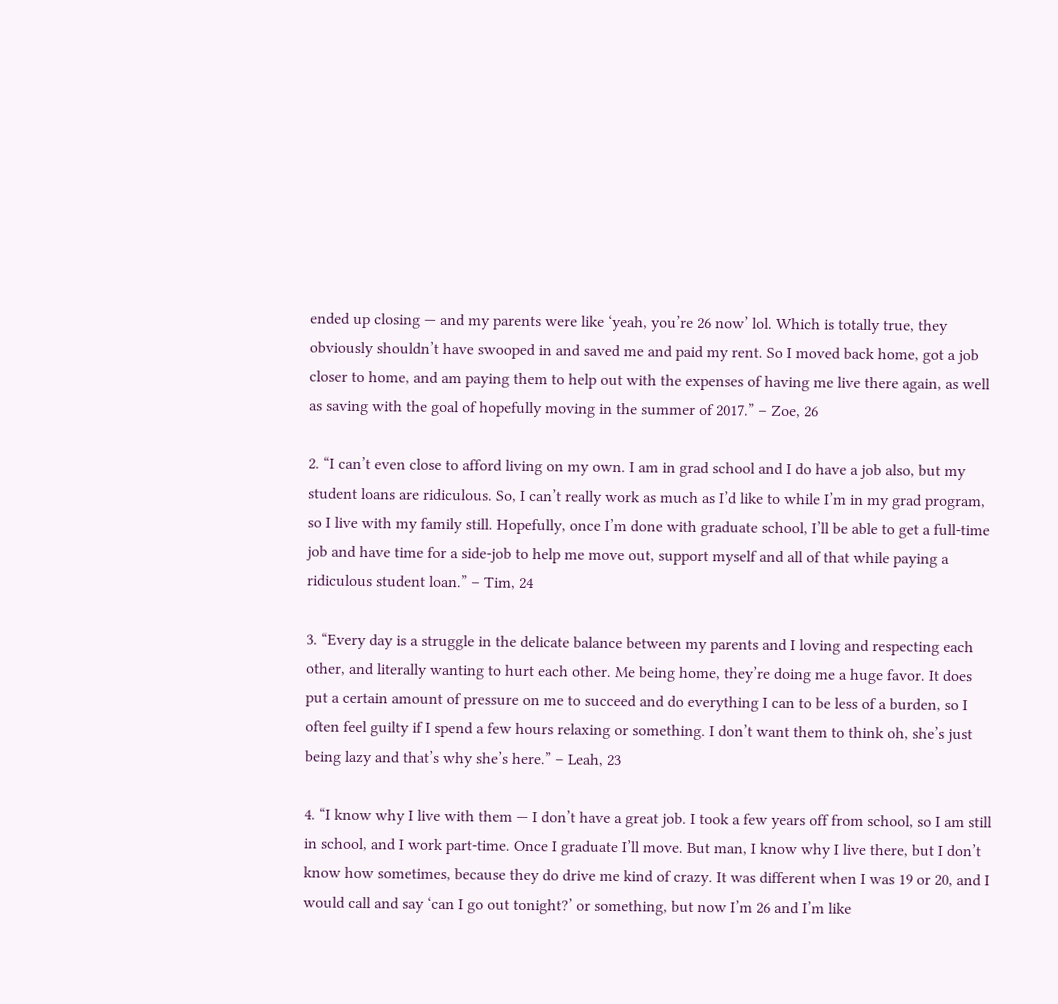ended up closing — and my parents were like ‘yeah, you’re 26 now’ lol. Which is totally true, they obviously shouldn’t have swooped in and saved me and paid my rent. So I moved back home, got a job closer to home, and am paying them to help out with the expenses of having me live there again, as well as saving with the goal of hopefully moving in the summer of 2017.” – Zoe, 26

2. “I can’t even close to afford living on my own. I am in grad school and I do have a job also, but my student loans are ridiculous. So, I can’t really work as much as I’d like to while I’m in my grad program, so I live with my family still. Hopefully, once I’m done with graduate school, I’ll be able to get a full-time job and have time for a side-job to help me move out, support myself and all of that while paying a ridiculous student loan.” – Tim, 24

3. “Every day is a struggle in the delicate balance between my parents and I loving and respecting each other, and literally wanting to hurt each other. Me being home, they’re doing me a huge favor. It does put a certain amount of pressure on me to succeed and do everything I can to be less of a burden, so I often feel guilty if I spend a few hours relaxing or something. I don’t want them to think oh, she’s just being lazy and that’s why she’s here.” – Leah, 23

4. “I know why I live with them — I don’t have a great job. I took a few years off from school, so I am still in school, and I work part-time. Once I graduate I’ll move. But man, I know why I live there, but I don’t know how sometimes, because they do drive me kind of crazy. It was different when I was 19 or 20, and I would call and say ‘can I go out tonight?’ or something, but now I’m 26 and I’m like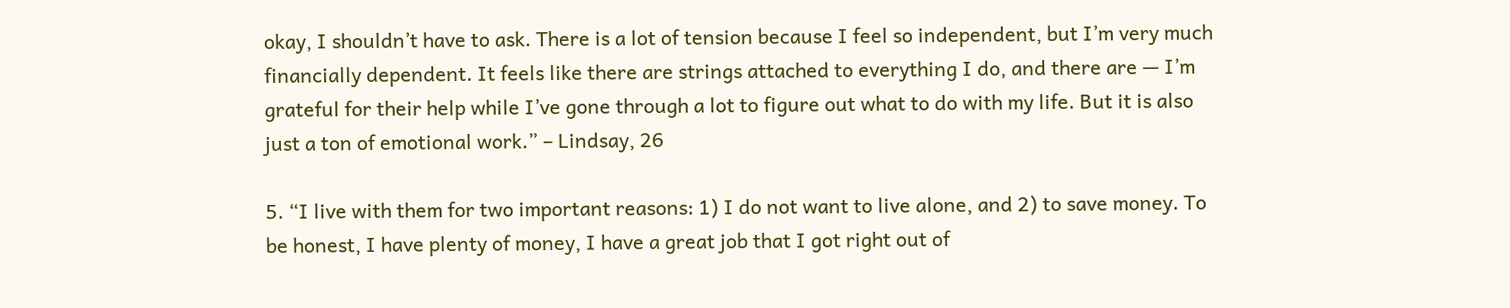okay, I shouldn’t have to ask. There is a lot of tension because I feel so independent, but I’m very much financially dependent. It feels like there are strings attached to everything I do, and there are — I’m grateful for their help while I’ve gone through a lot to figure out what to do with my life. But it is also just a ton of emotional work.” – Lindsay, 26

5. “I live with them for two important reasons: 1) I do not want to live alone, and 2) to save money. To be honest, I have plenty of money, I have a great job that I got right out of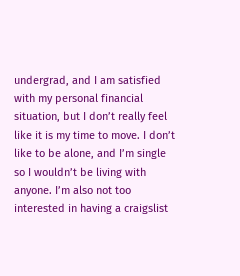undergrad, and I am satisfied with my personal financial situation, but I don’t really feel like it is my time to move. I don’t like to be alone, and I’m single so I wouldn’t be living with anyone. I’m also not too interested in having a craigslist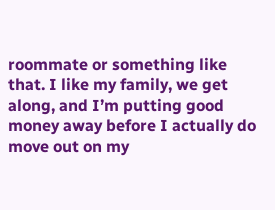roommate or something like that. I like my family, we get along, and I’m putting good money away before I actually do move out on my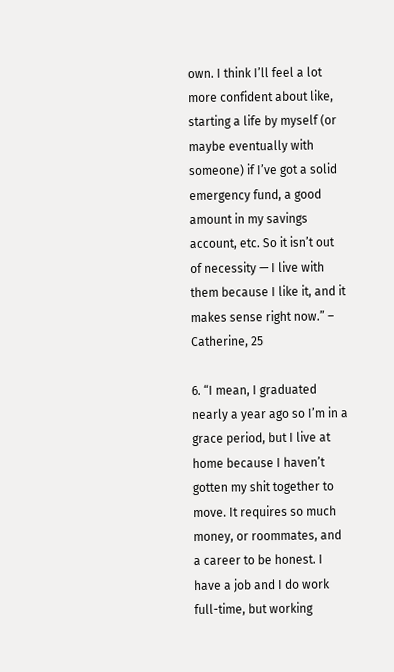own. I think I’ll feel a lot more confident about like, starting a life by myself (or maybe eventually with someone) if I’ve got a solid emergency fund, a good amount in my savings account, etc. So it isn’t out of necessity — I live with them because I like it, and it makes sense right now.” – Catherine, 25

6. “I mean, I graduated nearly a year ago so I’m in a grace period, but I live at home because I haven’t gotten my shit together to move. It requires so much money, or roommates, and a career to be honest. I have a job and I do work full-time, but working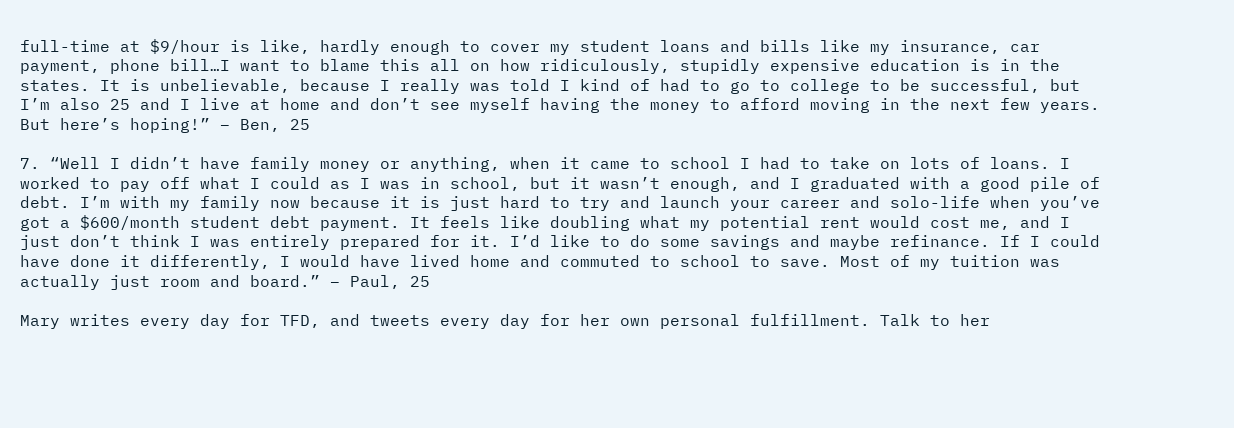full-time at $9/hour is like, hardly enough to cover my student loans and bills like my insurance, car payment, phone bill…I want to blame this all on how ridiculously, stupidly expensive education is in the states. It is unbelievable, because I really was told I kind of had to go to college to be successful, but I’m also 25 and I live at home and don’t see myself having the money to afford moving in the next few years. But here’s hoping!” – Ben, 25

7. “Well I didn’t have family money or anything, when it came to school I had to take on lots of loans. I worked to pay off what I could as I was in school, but it wasn’t enough, and I graduated with a good pile of debt. I’m with my family now because it is just hard to try and launch your career and solo-life when you’ve got a $600/month student debt payment. It feels like doubling what my potential rent would cost me, and I just don’t think I was entirely prepared for it. I’d like to do some savings and maybe refinance. If I could have done it differently, I would have lived home and commuted to school to save. Most of my tuition was actually just room and board.” – Paul, 25

Mary writes every day for TFD, and tweets every day for her own personal fulfillment. Talk to her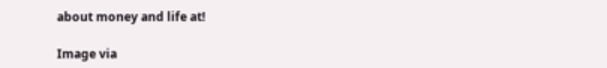about money and life at!

Image via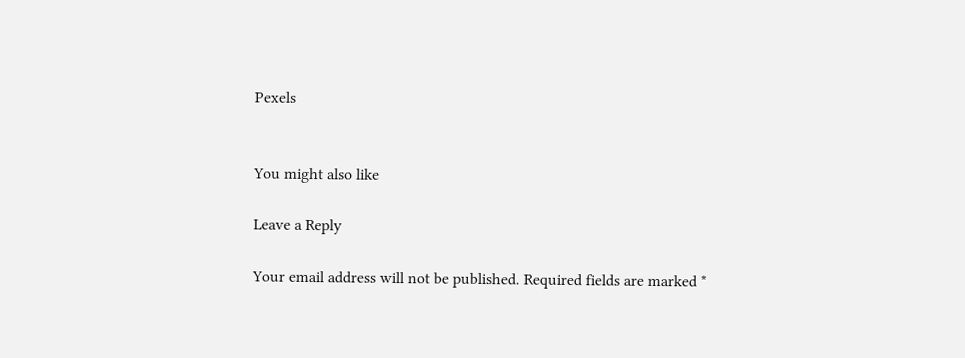Pexels


You might also like

Leave a Reply

Your email address will not be published. Required fields are marked *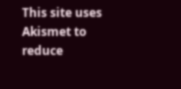This site uses Akismet to reduce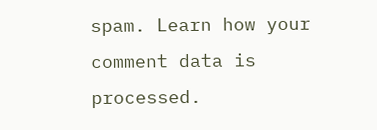spam. Learn how your comment data is processed.